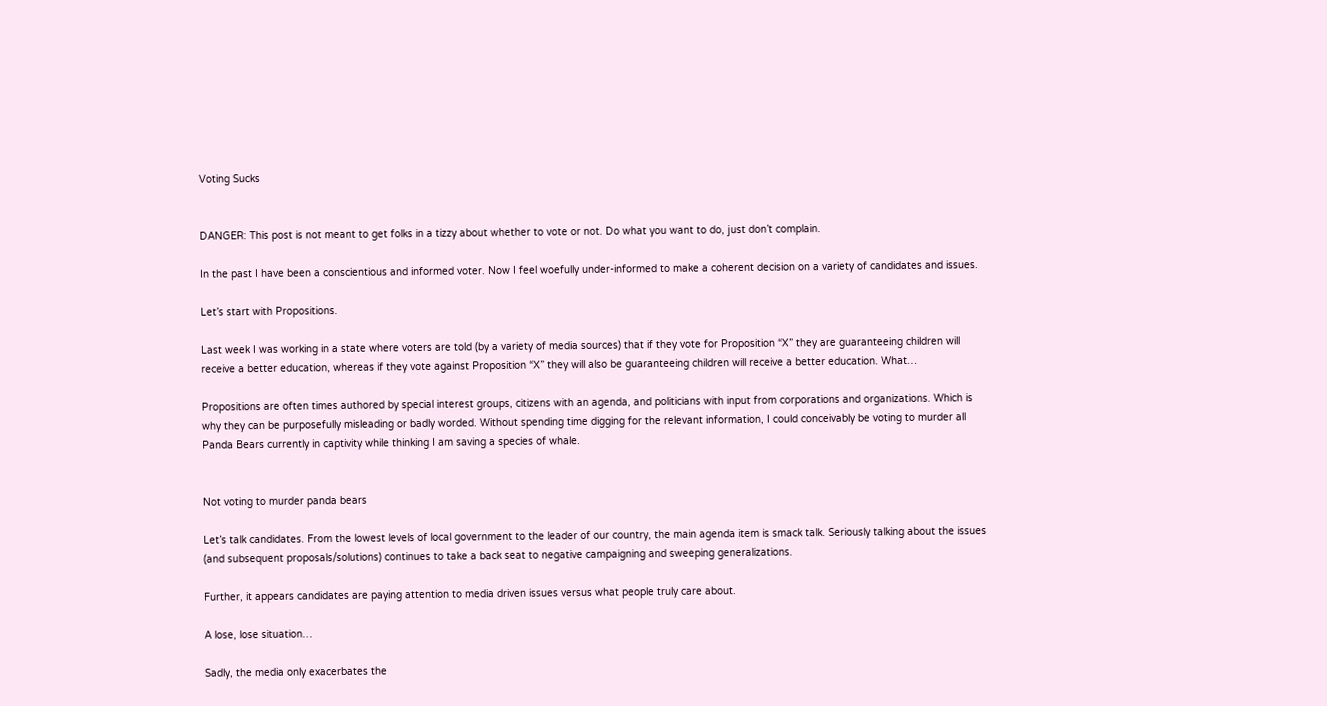Voting Sucks


DANGER: This post is not meant to get folks in a tizzy about whether to vote or not. Do what you want to do, just don’t complain.

In the past I have been a conscientious and informed voter. Now I feel woefully under-informed to make a coherent decision on a variety of candidates and issues.

Let’s start with Propositions.

Last week I was working in a state where voters are told (by a variety of media sources) that if they vote for Proposition “X” they are guaranteeing children will receive a better education, whereas if they vote against Proposition “X” they will also be guaranteeing children will receive a better education. What…

Propositions are often times authored by special interest groups, citizens with an agenda, and politicians with input from corporations and organizations. Which is why they can be purposefully misleading or badly worded. Without spending time digging for the relevant information, I could conceivably be voting to murder all Panda Bears currently in captivity while thinking I am saving a species of whale.


Not voting to murder panda bears

Let’s talk candidates. From the lowest levels of local government to the leader of our country, the main agenda item is smack talk. Seriously talking about the issues (and subsequent proposals/solutions) continues to take a back seat to negative campaigning and sweeping generalizations.

Further, it appears candidates are paying attention to media driven issues versus what people truly care about.

A lose, lose situation…

Sadly, the media only exacerbates the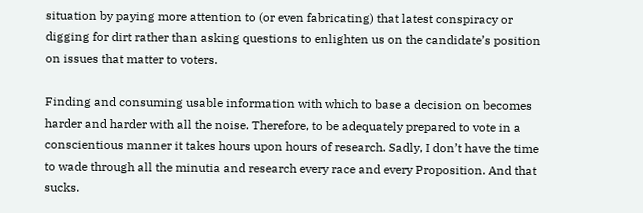situation by paying more attention to (or even fabricating) that latest conspiracy or digging for dirt rather than asking questions to enlighten us on the candidate’s position on issues that matter to voters.

Finding and consuming usable information with which to base a decision on becomes harder and harder with all the noise. Therefore, to be adequately prepared to vote in a conscientious manner it takes hours upon hours of research. Sadly, I don’t have the time to wade through all the minutia and research every race and every Proposition. And that sucks.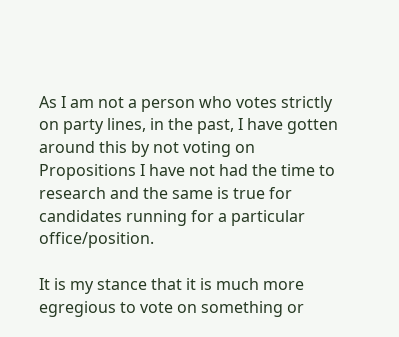As I am not a person who votes strictly on party lines, in the past, I have gotten around this by not voting on Propositions I have not had the time to research and the same is true for candidates running for a particular office/position.

It is my stance that it is much more egregious to vote on something or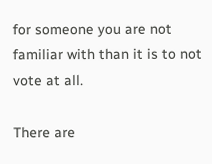for someone you are not familiar with than it is to not vote at all.

There are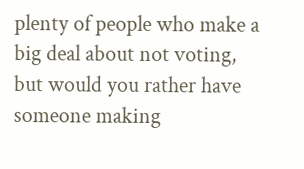plenty of people who make a big deal about not voting, but would you rather have someone making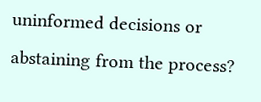uninformed decisions or abstaining from the process?